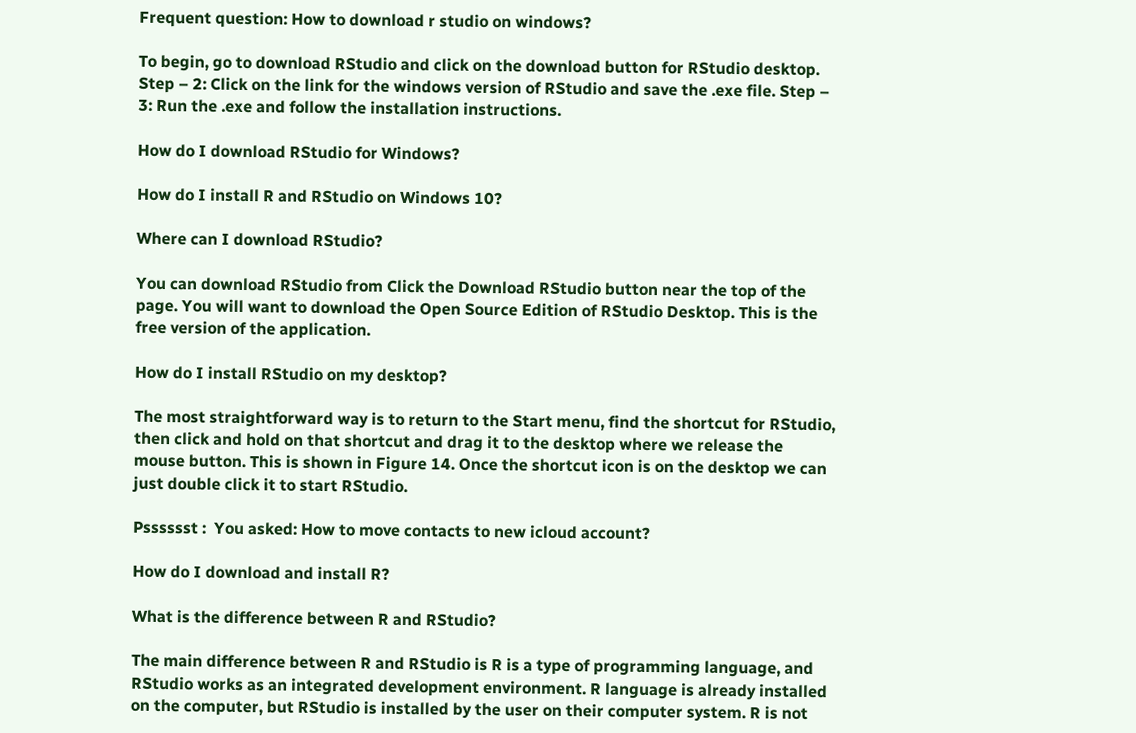Frequent question: How to download r studio on windows?

To begin, go to download RStudio and click on the download button for RStudio desktop. Step – 2: Click on the link for the windows version of RStudio and save the .exe file. Step – 3: Run the .exe and follow the installation instructions.

How do I download RStudio for Windows?

How do I install R and RStudio on Windows 10?

Where can I download RStudio?

You can download RStudio from Click the Download RStudio button near the top of the page. You will want to download the Open Source Edition of RStudio Desktop. This is the free version of the application.

How do I install RStudio on my desktop?

The most straightforward way is to return to the Start menu, find the shortcut for RStudio, then click and hold on that shortcut and drag it to the desktop where we release the mouse button. This is shown in Figure 14. Once the shortcut icon is on the desktop we can just double click it to start RStudio.

Psssssst :  You asked: How to move contacts to new icloud account?

How do I download and install R?

What is the difference between R and RStudio?

The main difference between R and RStudio is R is a type of programming language, and RStudio works as an integrated development environment. R language is already installed on the computer, but RStudio is installed by the user on their computer system. R is not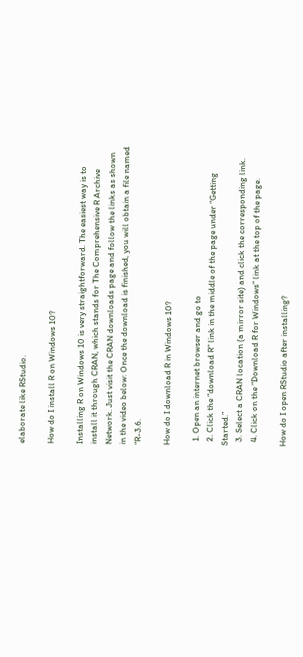elaborate like RStudio.

How do I install R on Windows 10?

Installing R on Windows 10 is very straightforward. The easiest way is to install it through CRAN, which stands for The Comprehensive R Archive Network. Just visit the CRAN downloads page and follow the links as shown in the video below: Once the download is finished, you will obtain a file named “R-3.6.

How do I download R in Windows 10?

  1. Open an internet browser and go to
  2. Click the “download R” link in the middle of the page under “Getting Started.”
  3. Select a CRAN location (a mirror site) and click the corresponding link.
  4. Click on the “Download R for Windows” link at the top of the page.

How do I open RStudio after installing?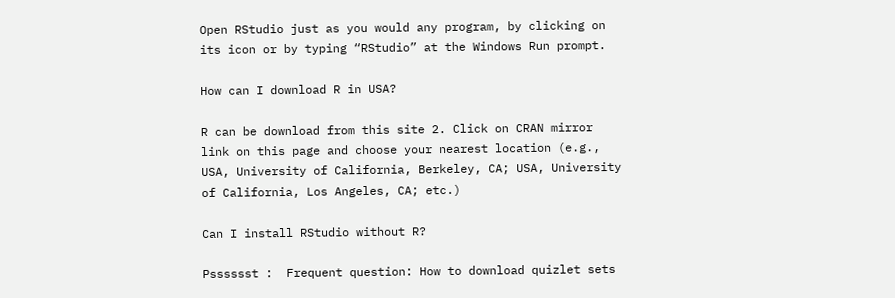Open RStudio just as you would any program, by clicking on its icon or by typing “RStudio” at the Windows Run prompt.

How can I download R in USA?

R can be download from this site 2. Click on CRAN mirror link on this page and choose your nearest location (e.g., USA, University of California, Berkeley, CA; USA, University of California, Los Angeles, CA; etc.)

Can I install RStudio without R?

Psssssst :  Frequent question: How to download quizlet sets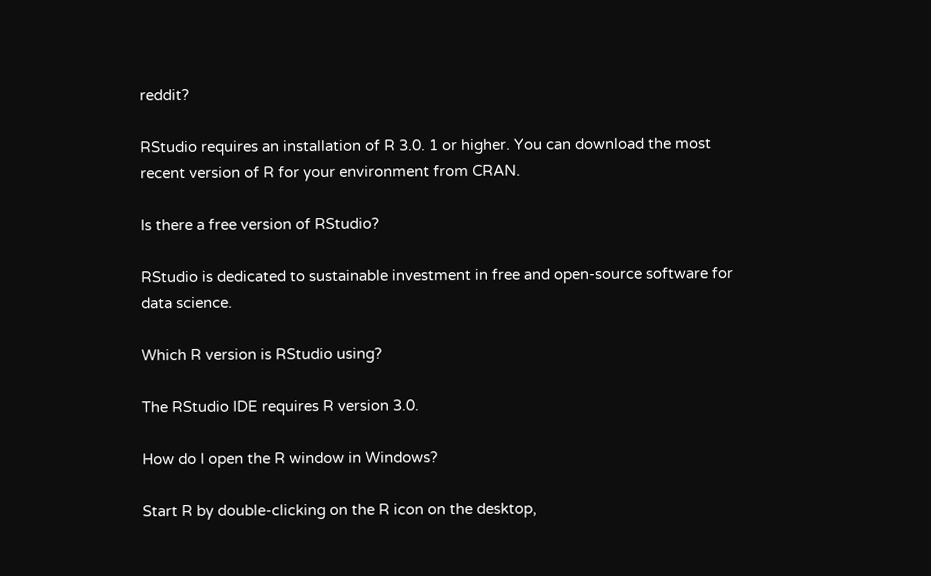reddit?

RStudio requires an installation of R 3.0. 1 or higher. You can download the most recent version of R for your environment from CRAN.

Is there a free version of RStudio?

RStudio is dedicated to sustainable investment in free and open-source software for data science.

Which R version is RStudio using?

The RStudio IDE requires R version 3.0.

How do I open the R window in Windows?

Start R by double-clicking on the R icon on the desktop,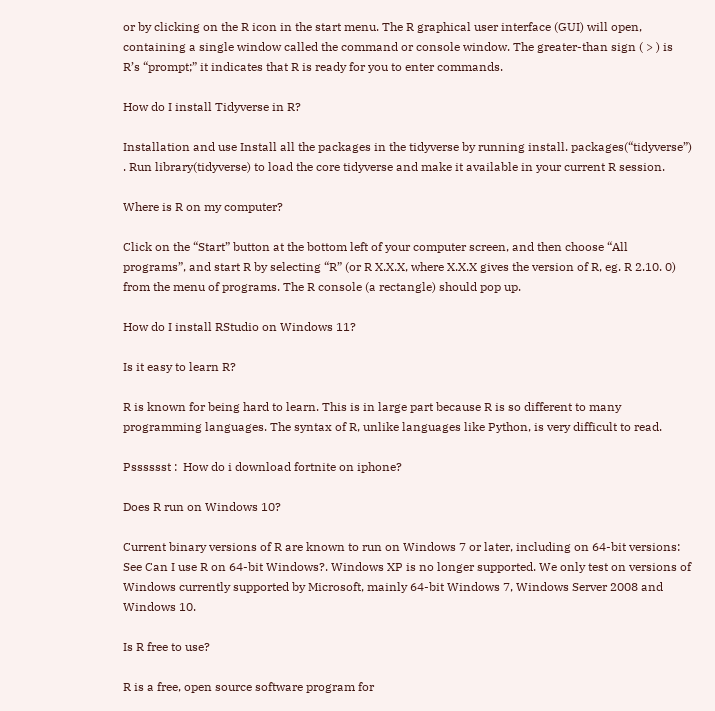or by clicking on the R icon in the start menu. The R graphical user interface (GUI) will open, containing a single window called the command or console window. The greater-than sign ( > ) is R’s “prompt;” it indicates that R is ready for you to enter commands.

How do I install Tidyverse in R?

Installation and use Install all the packages in the tidyverse by running install. packages(“tidyverse”) . Run library(tidyverse) to load the core tidyverse and make it available in your current R session.

Where is R on my computer?

Click on the “Start” button at the bottom left of your computer screen, and then choose “All programs”, and start R by selecting “R” (or R X.X.X, where X.X.X gives the version of R, eg. R 2.10. 0) from the menu of programs. The R console (a rectangle) should pop up.

How do I install RStudio on Windows 11?

Is it easy to learn R?

R is known for being hard to learn. This is in large part because R is so different to many programming languages. The syntax of R, unlike languages like Python, is very difficult to read.

Psssssst :  How do i download fortnite on iphone?

Does R run on Windows 10?

Current binary versions of R are known to run on Windows 7 or later, including on 64-bit versions: See Can I use R on 64-bit Windows?. Windows XP is no longer supported. We only test on versions of Windows currently supported by Microsoft, mainly 64-bit Windows 7, Windows Server 2008 and Windows 10.

Is R free to use?

R is a free, open source software program for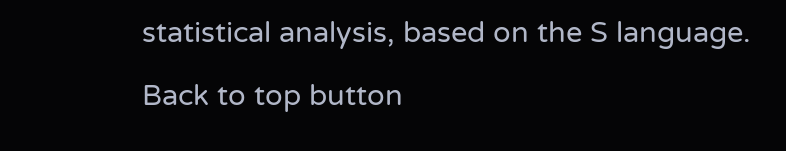statistical analysis, based on the S language.

Back to top button